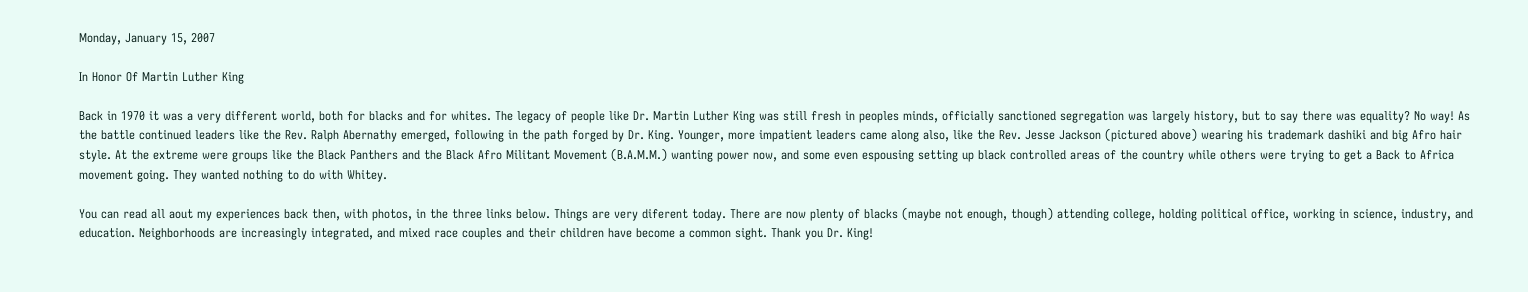Monday, January 15, 2007

In Honor Of Martin Luther King

Back in 1970 it was a very different world, both for blacks and for whites. The legacy of people like Dr. Martin Luther King was still fresh in peoples minds, officially sanctioned segregation was largely history, but to say there was equality? No way! As the battle continued leaders like the Rev. Ralph Abernathy emerged, following in the path forged by Dr. King. Younger, more impatient leaders came along also, like the Rev. Jesse Jackson (pictured above) wearing his trademark dashiki and big Afro hair style. At the extreme were groups like the Black Panthers and the Black Afro Militant Movement (B.A.M.M.) wanting power now, and some even espousing setting up black controlled areas of the country while others were trying to get a Back to Africa movement going. They wanted nothing to do with Whitey.

You can read all aout my experiences back then, with photos, in the three links below. Things are very diferent today. There are now plenty of blacks (maybe not enough, though) attending college, holding political office, working in science, industry, and education. Neighborhoods are increasingly integrated, and mixed race couples and their children have become a common sight. Thank you Dr. King!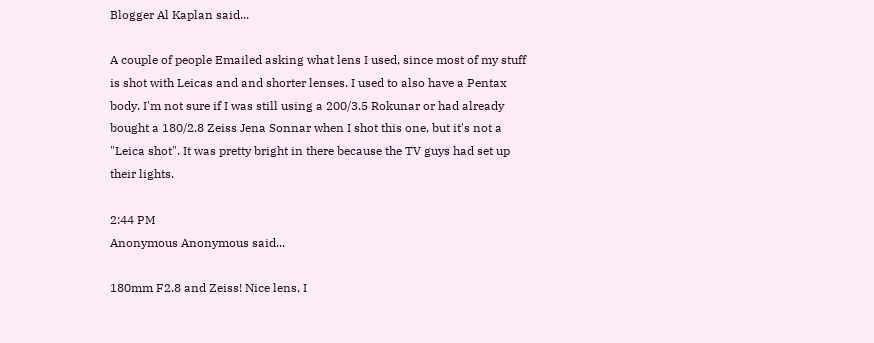Blogger Al Kaplan said...

A couple of people Emailed asking what lens I used, since most of my stuff is shot with Leicas and and shorter lenses. I used to also have a Pentax body. I'm not sure if I was still using a 200/3.5 Rokunar or had already bought a 180/2.8 Zeiss Jena Sonnar when I shot this one, but it's not a "Leica shot". It was pretty bright in there because the TV guys had set up their lights.

2:44 PM
Anonymous Anonymous said...

180mm F2.8 and Zeiss! Nice lens, I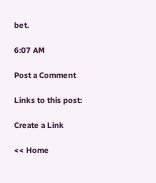bet.

6:07 AM

Post a Comment

Links to this post:

Create a Link

<< Home